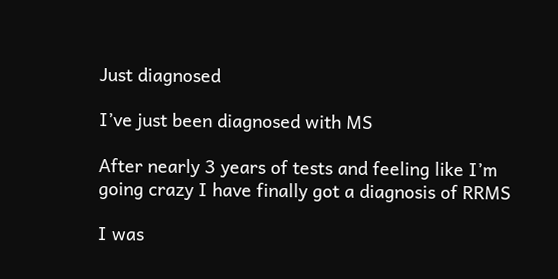Just diagnosed

I’ve just been diagnosed with MS

After nearly 3 years of tests and feeling like I’m going crazy I have finally got a diagnosis of RRMS

I was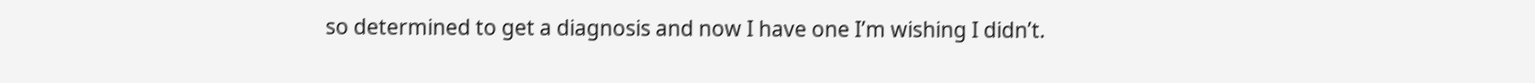so determined to get a diagnosis and now I have one I’m wishing I didn’t.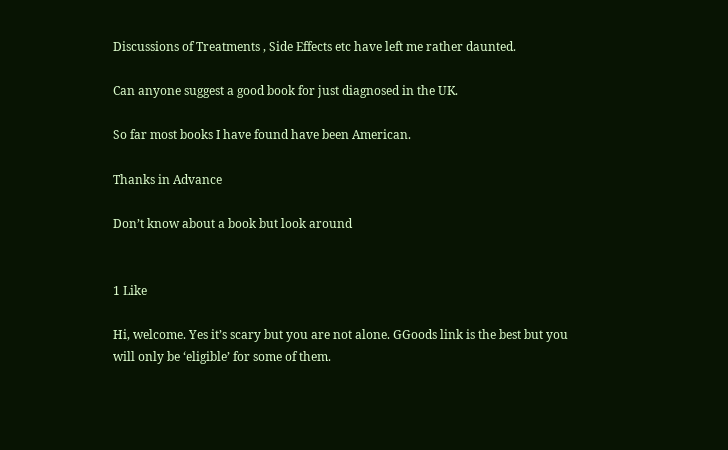Discussions of Treatments , Side Effects etc have left me rather daunted.

Can anyone suggest a good book for just diagnosed in the UK.

So far most books I have found have been American.

Thanks in Advance

Don’t know about a book but look around


1 Like

Hi, welcome. Yes it’s scary but you are not alone. GGoods link is the best but you will only be ‘eligible’ for some of them.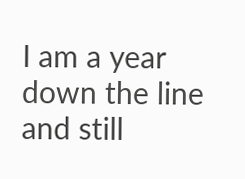I am a year down the line and still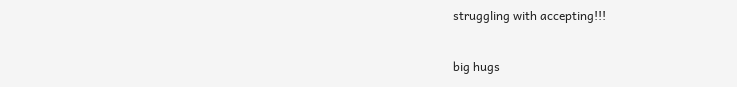struggling with accepting!!!

big hugs